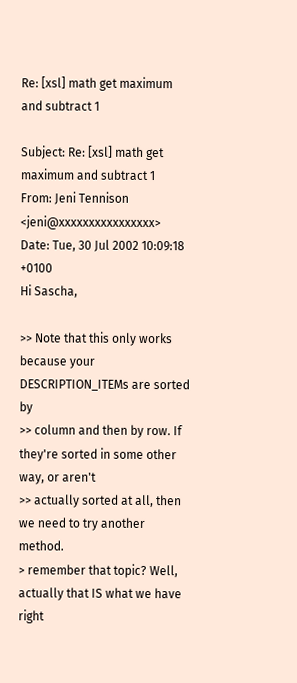Re: [xsl] math get maximum and subtract 1

Subject: Re: [xsl] math get maximum and subtract 1
From: Jeni Tennison <jeni@xxxxxxxxxxxxxxxx>
Date: Tue, 30 Jul 2002 10:09:18 +0100
Hi Sascha,

>> Note that this only works because your DESCRIPTION_ITEMs are sorted by
>> column and then by row. If they're sorted in some other way, or aren't
>> actually sorted at all, then we need to try another method.
> remember that topic? Well, actually that IS what we have right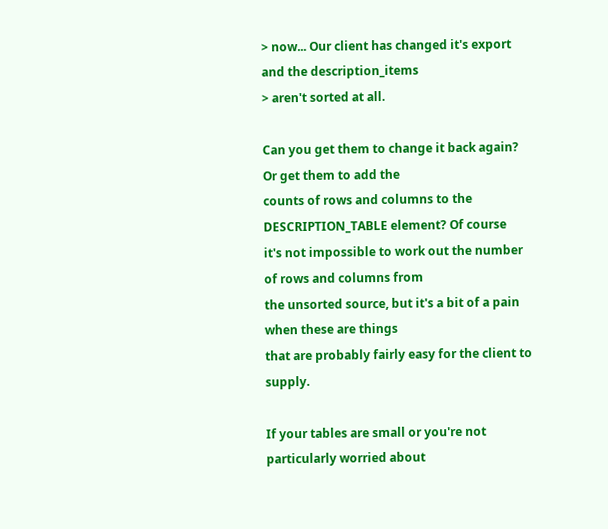> now... Our client has changed it's export and the description_items
> aren't sorted at all.

Can you get them to change it back again? Or get them to add the
counts of rows and columns to the DESCRIPTION_TABLE element? Of course
it's not impossible to work out the number of rows and columns from
the unsorted source, but it's a bit of a pain when these are things
that are probably fairly easy for the client to supply.

If your tables are small or you're not particularly worried about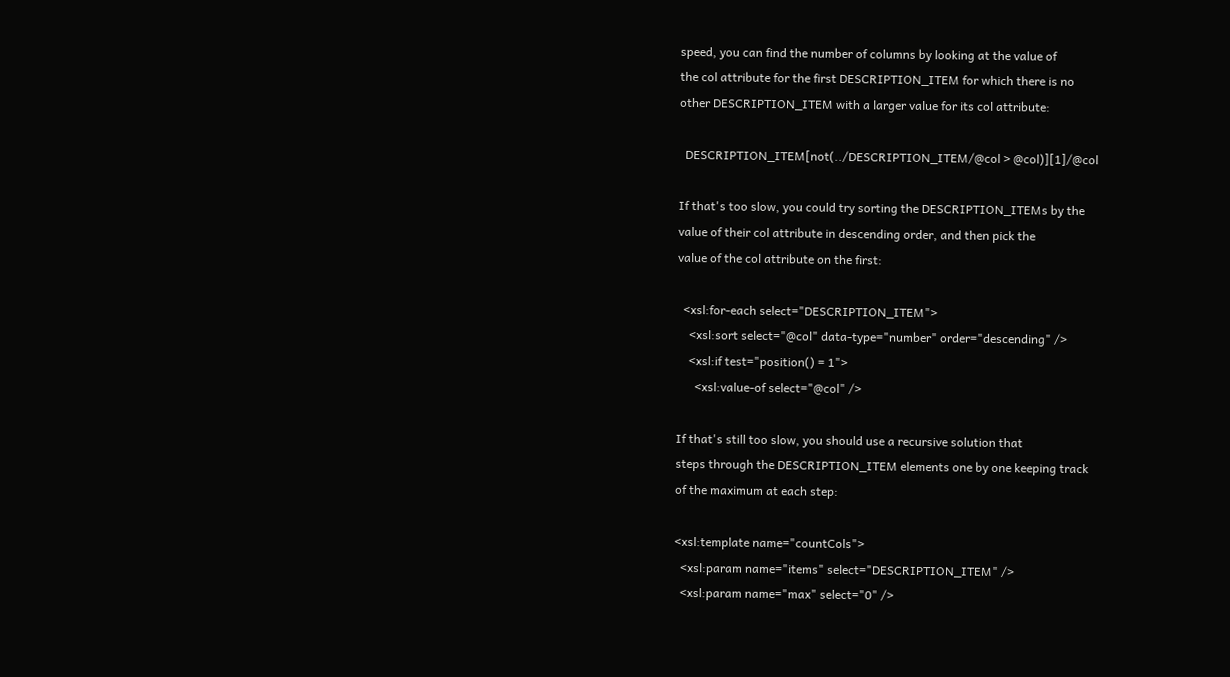speed, you can find the number of columns by looking at the value of
the col attribute for the first DESCRIPTION_ITEM for which there is no
other DESCRIPTION_ITEM with a larger value for its col attribute:

  DESCRIPTION_ITEM[not(../DESCRIPTION_ITEM/@col > @col)][1]/@col

If that's too slow, you could try sorting the DESCRIPTION_ITEMs by the
value of their col attribute in descending order, and then pick the
value of the col attribute on the first:

  <xsl:for-each select="DESCRIPTION_ITEM">
    <xsl:sort select="@col" data-type="number" order="descending" />
    <xsl:if test="position() = 1">
      <xsl:value-of select="@col" />

If that's still too slow, you should use a recursive solution that
steps through the DESCRIPTION_ITEM elements one by one keeping track
of the maximum at each step:

<xsl:template name="countCols">
  <xsl:param name="items" select="DESCRIPTION_ITEM" />
  <xsl:param name="max" select="0" />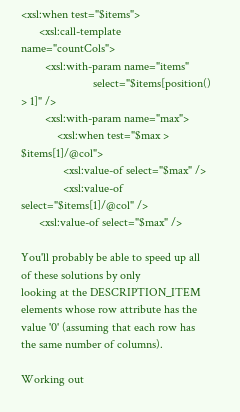<xsl:when test="$items">
      <xsl:call-template name="countCols">
        <xsl:with-param name="items"
                        select="$items[position() > 1]" />
        <xsl:with-param name="max">
            <xsl:when test="$max > $items[1]/@col">
              <xsl:value-of select="$max" />
              <xsl:value-of select="$items[1]/@col" />
      <xsl:value-of select="$max" />

You'll probably be able to speed up all of these solutions by only
looking at the DESCRIPTION_ITEM elements whose row attribute has the
value '0' (assuming that each row has the same number of columns).

Working out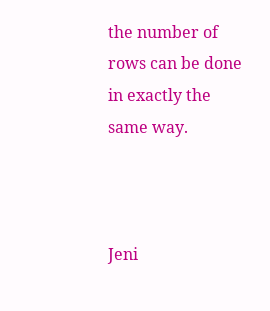the number of rows can be done in exactly the same way.



Jeni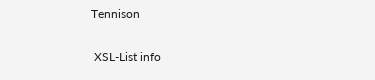Tennison

 XSL-List info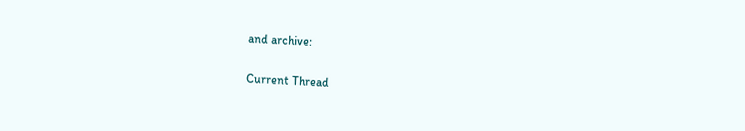and archive:

Current Thread